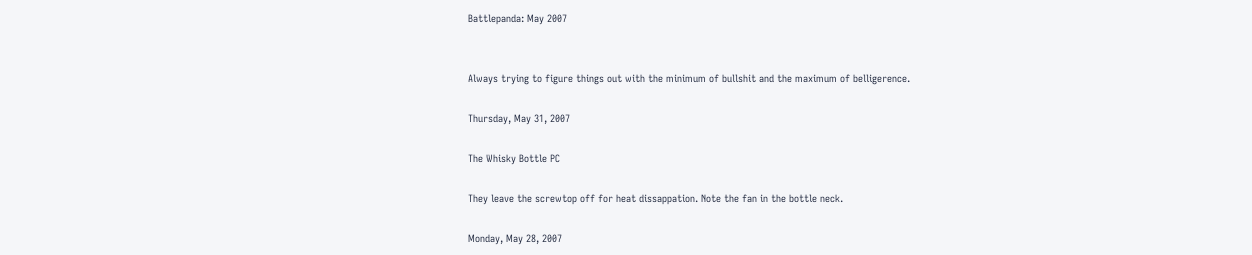Battlepanda: May 2007


Always trying to figure things out with the minimum of bullshit and the maximum of belligerence.

Thursday, May 31, 2007

The Whisky Bottle PC

They leave the screwtop off for heat dissappation. Note the fan in the bottle neck.

Monday, May 28, 2007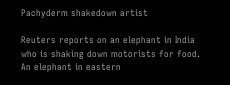Pachyderm shakedown artist

Reuters reports on an elephant in India who is shaking down motorists for food.
An elephant in eastern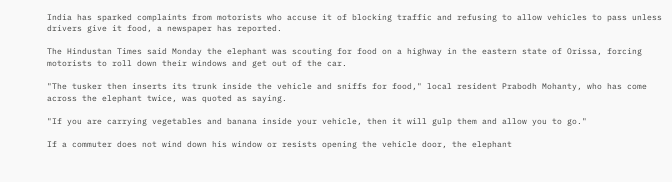India has sparked complaints from motorists who accuse it of blocking traffic and refusing to allow vehicles to pass unless drivers give it food, a newspaper has reported.

The Hindustan Times said Monday the elephant was scouting for food on a highway in the eastern state of Orissa, forcing motorists to roll down their windows and get out of the car.

"The tusker then inserts its trunk inside the vehicle and sniffs for food," local resident Prabodh Mohanty, who has come across the elephant twice, was quoted as saying.

"If you are carrying vegetables and banana inside your vehicle, then it will gulp them and allow you to go."

If a commuter does not wind down his window or resists opening the vehicle door, the elephant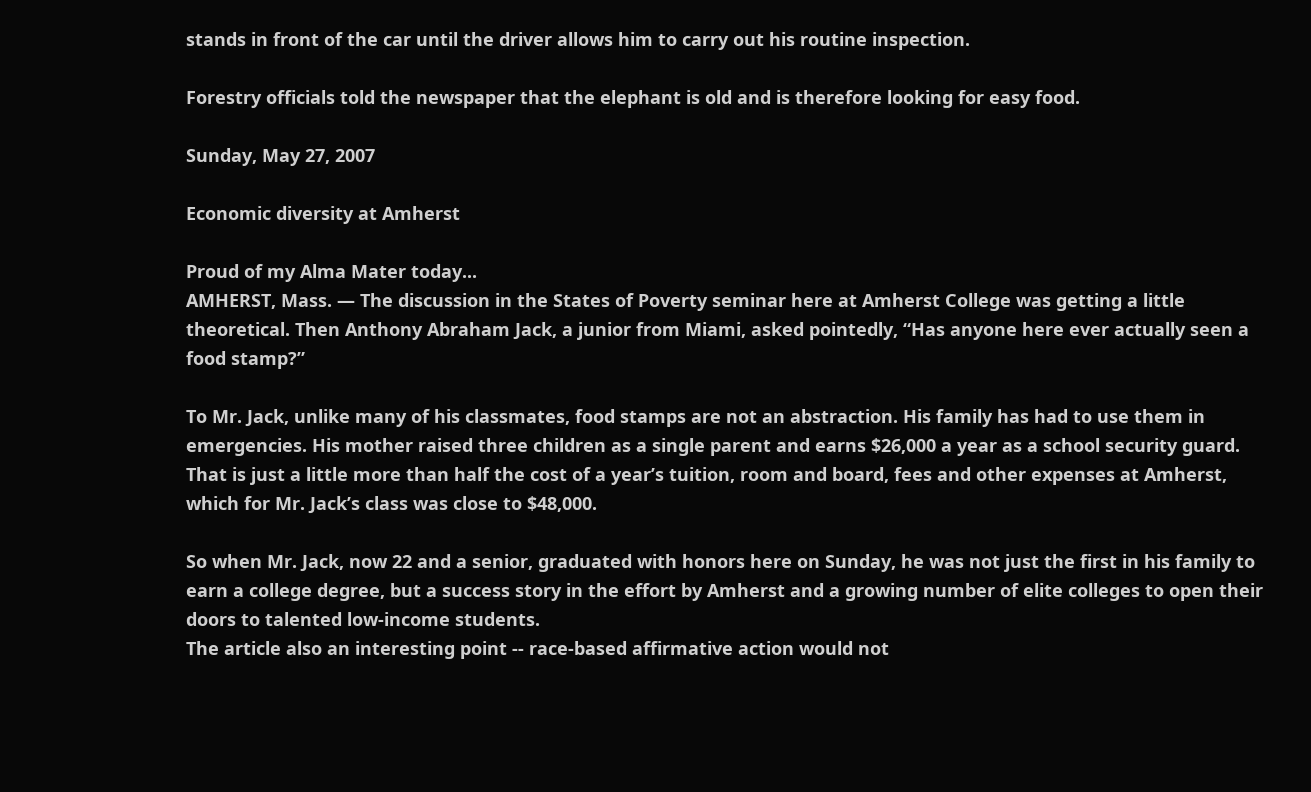stands in front of the car until the driver allows him to carry out his routine inspection.

Forestry officials told the newspaper that the elephant is old and is therefore looking for easy food.

Sunday, May 27, 2007

Economic diversity at Amherst

Proud of my Alma Mater today...
AMHERST, Mass. — The discussion in the States of Poverty seminar here at Amherst College was getting a little theoretical. Then Anthony Abraham Jack, a junior from Miami, asked pointedly, “Has anyone here ever actually seen a food stamp?”

To Mr. Jack, unlike many of his classmates, food stamps are not an abstraction. His family has had to use them in emergencies. His mother raised three children as a single parent and earns $26,000 a year as a school security guard. That is just a little more than half the cost of a year’s tuition, room and board, fees and other expenses at Amherst, which for Mr. Jack’s class was close to $48,000.

So when Mr. Jack, now 22 and a senior, graduated with honors here on Sunday, he was not just the first in his family to earn a college degree, but a success story in the effort by Amherst and a growing number of elite colleges to open their doors to talented low-income students.
The article also an interesting point -- race-based affirmative action would not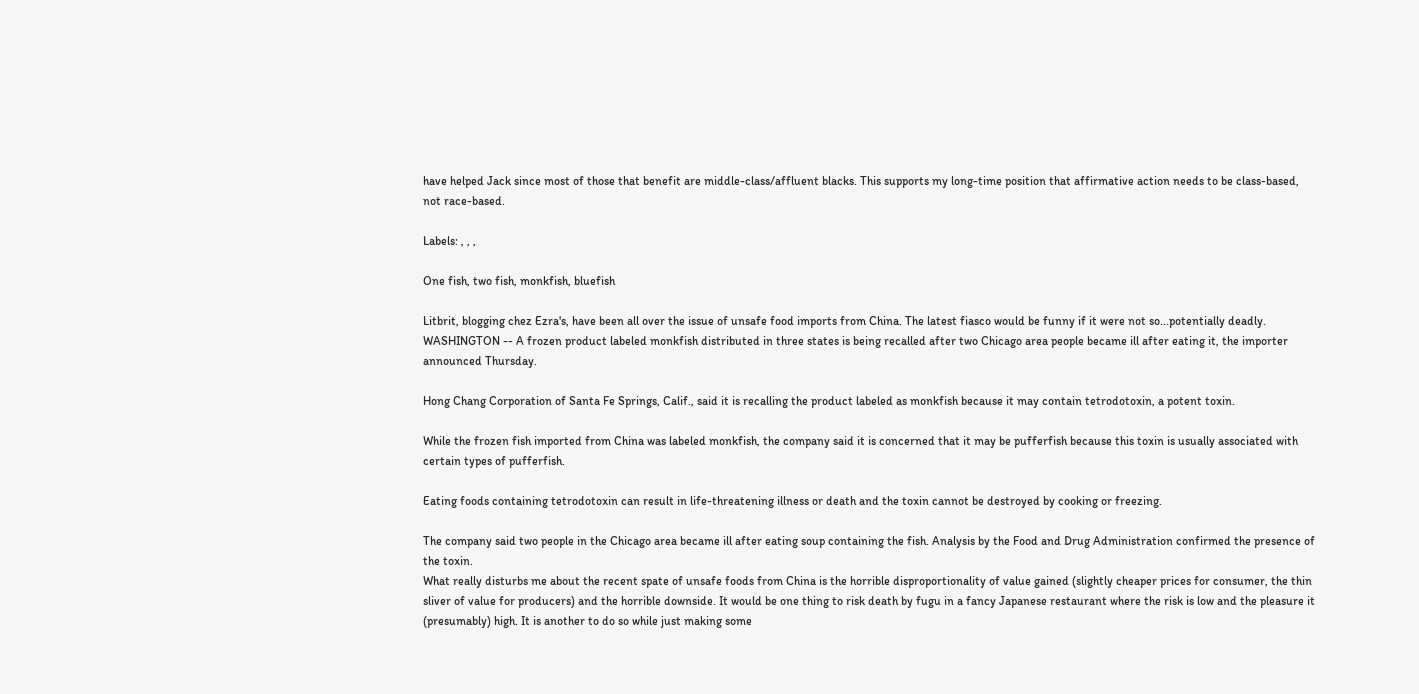have helped Jack since most of those that benefit are middle-class/affluent blacks. This supports my long-time position that affirmative action needs to be class-based, not race-based.

Labels: , , ,

One fish, two fish, monkfish, bluefish

Litbrit, blogging chez Ezra's, have been all over the issue of unsafe food imports from China. The latest fiasco would be funny if it were not so...potentially deadly.
WASHINGTON -- A frozen product labeled monkfish distributed in three states is being recalled after two Chicago area people became ill after eating it, the importer announced Thursday.

Hong Chang Corporation of Santa Fe Springs, Calif., said it is recalling the product labeled as monkfish because it may contain tetrodotoxin, a potent toxin.

While the frozen fish imported from China was labeled monkfish, the company said it is concerned that it may be pufferfish because this toxin is usually associated with certain types of pufferfish.

Eating foods containing tetrodotoxin can result in life-threatening illness or death and the toxin cannot be destroyed by cooking or freezing.

The company said two people in the Chicago area became ill after eating soup containing the fish. Analysis by the Food and Drug Administration confirmed the presence of the toxin.
What really disturbs me about the recent spate of unsafe foods from China is the horrible disproportionality of value gained (slightly cheaper prices for consumer, the thin sliver of value for producers) and the horrible downside. It would be one thing to risk death by fugu in a fancy Japanese restaurant where the risk is low and the pleasure it (presumably) high. It is another to do so while just making some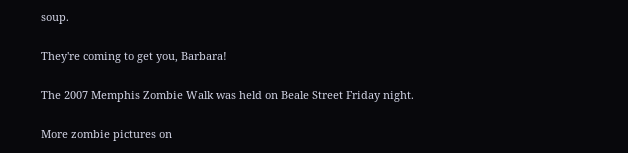soup.

They're coming to get you, Barbara!

The 2007 Memphis Zombie Walk was held on Beale Street Friday night.

More zombie pictures on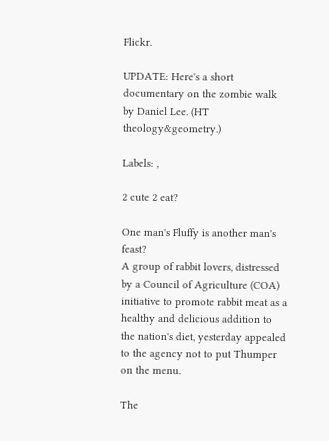Flickr.

UPDATE: Here's a short documentary on the zombie walk by Daniel Lee. (HT theology&geometry.)

Labels: ,

2 cute 2 eat?

One man's Fluffy is another man's feast?
A group of rabbit lovers, distressed by a Council of Agriculture (COA) initiative to promote rabbit meat as a healthy and delicious addition to the nation's diet, yesterday appealed to the agency not to put Thumper on the menu.

The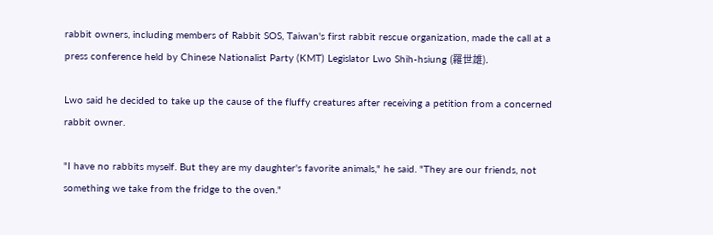rabbit owners, including members of Rabbit SOS, Taiwan's first rabbit rescue organization, made the call at a press conference held by Chinese Nationalist Party (KMT) Legislator Lwo Shih-hsiung (羅世雄).

Lwo said he decided to take up the cause of the fluffy creatures after receiving a petition from a concerned rabbit owner.

"I have no rabbits myself. But they are my daughter's favorite animals," he said. "They are our friends, not something we take from the fridge to the oven."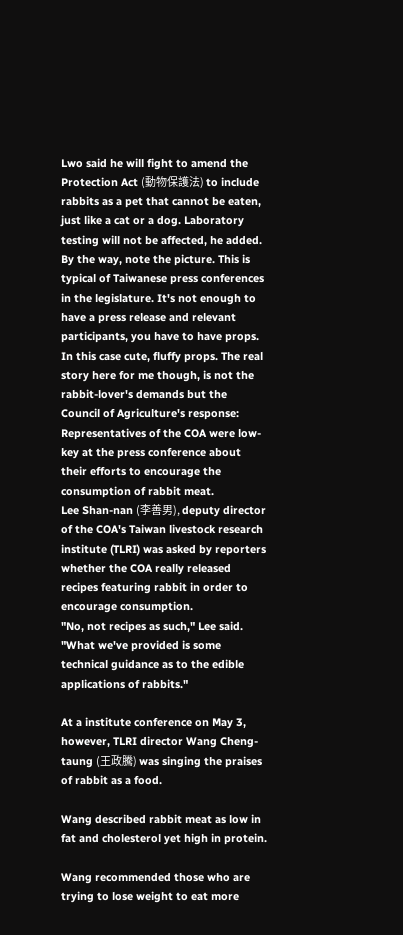Lwo said he will fight to amend the Protection Act (動物保護法) to include rabbits as a pet that cannot be eaten, just like a cat or a dog. Laboratory testing will not be affected, he added.
By the way, note the picture. This is typical of Taiwanese press conferences in the legislature. It's not enough to have a press release and relevant participants, you have to have props. In this case cute, fluffy props. The real story here for me though, is not the rabbit-lover's demands but the Council of Agriculture's response:
Representatives of the COA were low-key at the press conference about their efforts to encourage the consumption of rabbit meat.
Lee Shan-nan (李善男), deputy director of the COA's Taiwan livestock research institute (TLRI) was asked by reporters whether the COA really released recipes featuring rabbit in order to encourage consumption.
"No, not recipes as such," Lee said. "What we've provided is some technical guidance as to the edible applications of rabbits."

At a institute conference on May 3, however, TLRI director Wang Cheng-taung (王政騰) was singing the praises of rabbit as a food.

Wang described rabbit meat as low in fat and cholesterol yet high in protein.

Wang recommended those who are trying to lose weight to eat more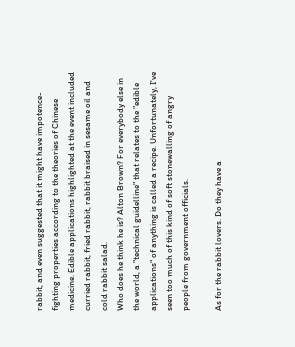rabbit, and even suggested that it might have impotence-fighting properties according to the theories of Chinese medicine. Edible applications highlighted at the event included curried rabbit, fried rabbit, rabbit braised in sesame oil and cold rabbit salad.
Who does he think he is? Alton Brown? For everybody else in the world, a "technical guidelline" that relates to the "edible applications" of anything is called a recipe. Unfortunately, I've seen too much of this kind of soft stonewalling of angry people from government officials.

As for the rabbit lovers. Do they have a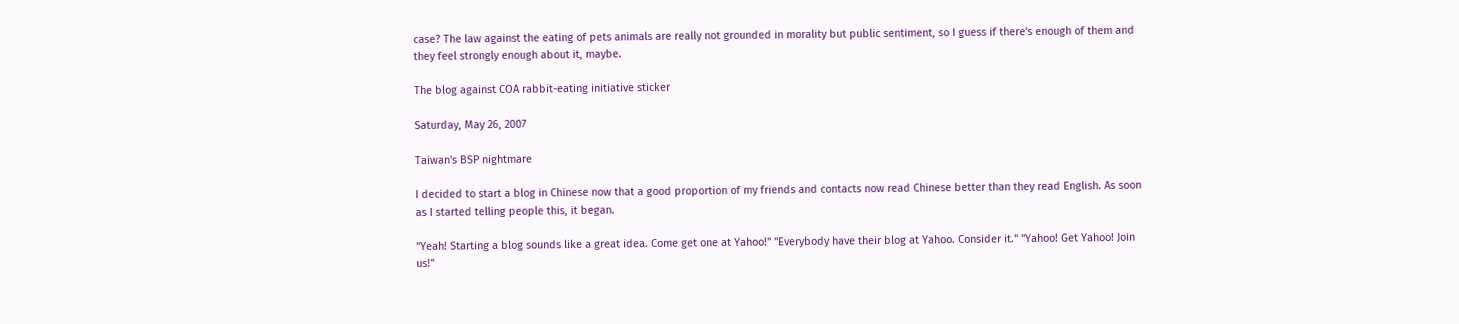case? The law against the eating of pets animals are really not grounded in morality but public sentiment, so I guess if there's enough of them and they feel strongly enough about it, maybe.

The blog against COA rabbit-eating initiative sticker

Saturday, May 26, 2007

Taiwan's BSP nightmare

I decided to start a blog in Chinese now that a good proportion of my friends and contacts now read Chinese better than they read English. As soon as I started telling people this, it began.

"Yeah! Starting a blog sounds like a great idea. Come get one at Yahoo!" "Everybody have their blog at Yahoo. Consider it." "Yahoo! Get Yahoo! Join us!"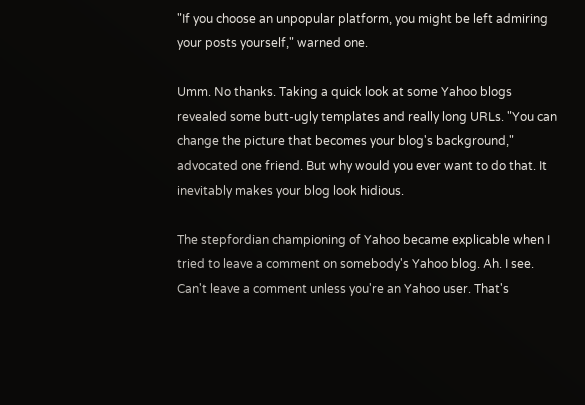"If you choose an unpopular platform, you might be left admiring your posts yourself," warned one.

Umm. No thanks. Taking a quick look at some Yahoo blogs revealed some butt-ugly templates and really long URLs. "You can change the picture that becomes your blog's background," advocated one friend. But why would you ever want to do that. It inevitably makes your blog look hidious.

The stepfordian championing of Yahoo became explicable when I tried to leave a comment on somebody's Yahoo blog. Ah. I see. Can't leave a comment unless you're an Yahoo user. That's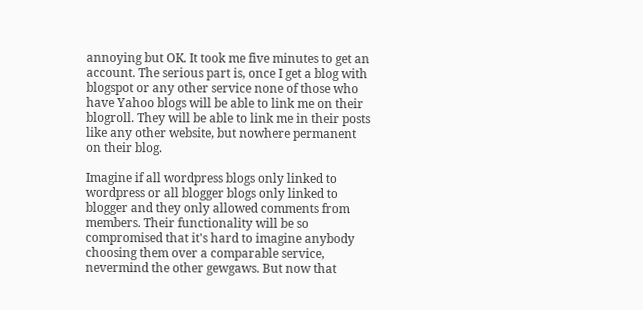annoying but OK. It took me five minutes to get an account. The serious part is, once I get a blog with blogspot or any other service none of those who have Yahoo blogs will be able to link me on their blogroll. They will be able to link me in their posts like any other website, but nowhere permanent on their blog.

Imagine if all wordpress blogs only linked to wordpress or all blogger blogs only linked to blogger and they only allowed comments from members. Their functionality will be so compromised that it's hard to imagine anybody choosing them over a comparable service, nevermind the other gewgaws. But now that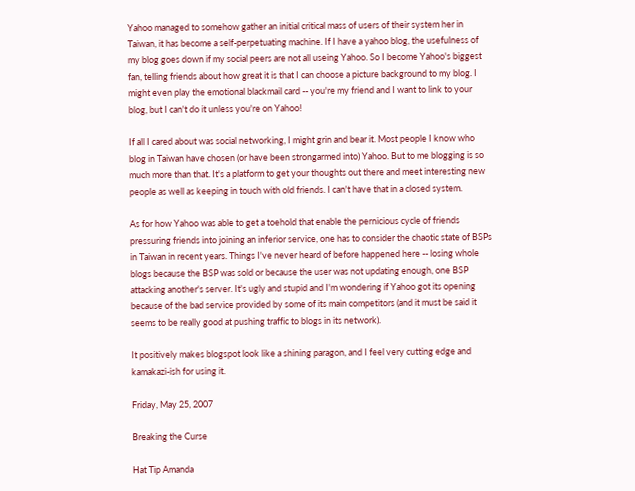Yahoo managed to somehow gather an initial critical mass of users of their system her in Taiwan, it has become a self-perpetuating machine. If I have a yahoo blog, the usefulness of my blog goes down if my social peers are not all useing Yahoo. So I become Yahoo's biggest fan, telling friends about how great it is that I can choose a picture background to my blog. I might even play the emotional blackmail card -- you're my friend and I want to link to your blog, but I can't do it unless you're on Yahoo!

If all I cared about was social networking, I might grin and bear it. Most people I know who blog in Taiwan have chosen (or have been strongarmed into) Yahoo. But to me blogging is so much more than that. It's a platform to get your thoughts out there and meet interesting new people as well as keeping in touch with old friends. I can't have that in a closed system.

As for how Yahoo was able to get a toehold that enable the pernicious cycle of friends pressuring friends into joining an inferior service, one has to consider the chaotic state of BSPs in Taiwan in recent years. Things I've never heard of before happened here -- losing whole blogs because the BSP was sold or because the user was not updating enough, one BSP attacking another's server. It's ugly and stupid and I'm wondering if Yahoo got its opening because of the bad service provided by some of its main competitors (and it must be said it seems to be really good at pushing traffic to blogs in its network).

It positively makes blogspot look like a shining paragon, and I feel very cutting edge and kamakazi-ish for using it.

Friday, May 25, 2007

Breaking the Curse

Hat Tip Amanda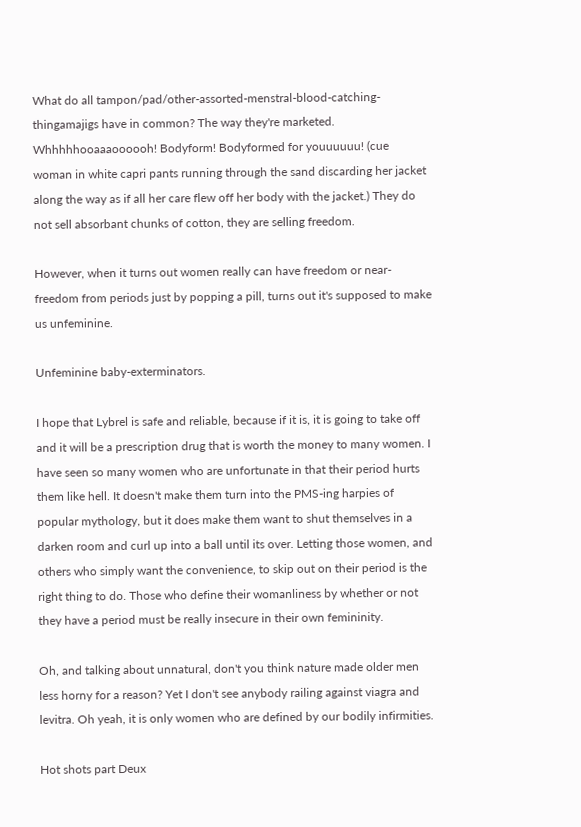What do all tampon/pad/other-assorted-menstral-blood-catching-thingamajigs have in common? The way they're marketed. Whhhhhooaaaoooooh! Bodyform! Bodyformed for youuuuuu! (cue woman in white capri pants running through the sand discarding her jacket along the way as if all her care flew off her body with the jacket.) They do not sell absorbant chunks of cotton, they are selling freedom.

However, when it turns out women really can have freedom or near-freedom from periods just by popping a pill, turns out it's supposed to make us unfeminine.

Unfeminine baby-exterminators.

I hope that Lybrel is safe and reliable, because if it is, it is going to take off and it will be a prescription drug that is worth the money to many women. I have seen so many women who are unfortunate in that their period hurts them like hell. It doesn't make them turn into the PMS-ing harpies of popular mythology, but it does make them want to shut themselves in a darken room and curl up into a ball until its over. Letting those women, and others who simply want the convenience, to skip out on their period is the right thing to do. Those who define their womanliness by whether or not they have a period must be really insecure in their own femininity.

Oh, and talking about unnatural, don't you think nature made older men less horny for a reason? Yet I don't see anybody railing against viagra and levitra. Oh yeah, it is only women who are defined by our bodily infirmities.

Hot shots part Deux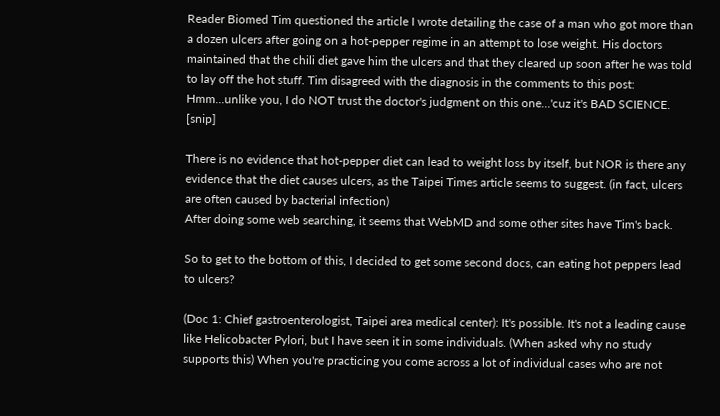Reader Biomed Tim questioned the article I wrote detailing the case of a man who got more than a dozen ulcers after going on a hot-pepper regime in an attempt to lose weight. His doctors maintained that the chili diet gave him the ulcers and that they cleared up soon after he was told to lay off the hot stuff. Tim disagreed with the diagnosis in the comments to this post:
Hmm...unlike you, I do NOT trust the doctor's judgment on this one...'cuz it's BAD SCIENCE. [snip]

There is no evidence that hot-pepper diet can lead to weight loss by itself, but NOR is there any evidence that the diet causes ulcers, as the Taipei Times article seems to suggest. (in fact, ulcers are often caused by bacterial infection)
After doing some web searching, it seems that WebMD and some other sites have Tim's back.

So to get to the bottom of this, I decided to get some second docs, can eating hot peppers lead to ulcers?

(Doc 1: Chief gastroenterologist, Taipei area medical center): It's possible. It's not a leading cause like Helicobacter Pylori, but I have seen it in some individuals. (When asked why no study supports this) When you're practicing you come across a lot of individual cases who are not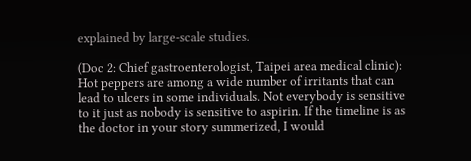explained by large-scale studies.

(Doc 2: Chief gastroenterologist, Taipei area medical clinic): Hot peppers are among a wide number of irritants that can lead to ulcers in some individuals. Not everybody is sensitive to it just as nobody is sensitive to aspirin. If the timeline is as the doctor in your story summerized, I would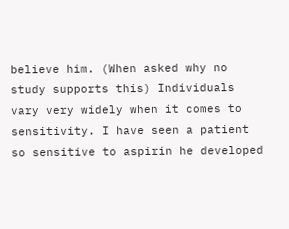believe him. (When asked why no study supports this) Individuals vary very widely when it comes to sensitivity. I have seen a patient so sensitive to aspirin he developed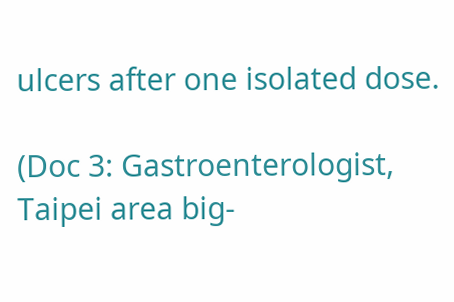ulcers after one isolated dose.

(Doc 3: Gastroenterologist, Taipei area big-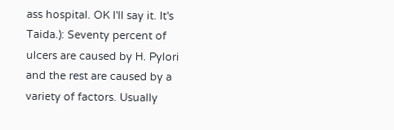ass hospital. OK I'll say it. It's Taida.): Seventy percent of ulcers are caused by H. Pylori and the rest are caused by a variety of factors. Usually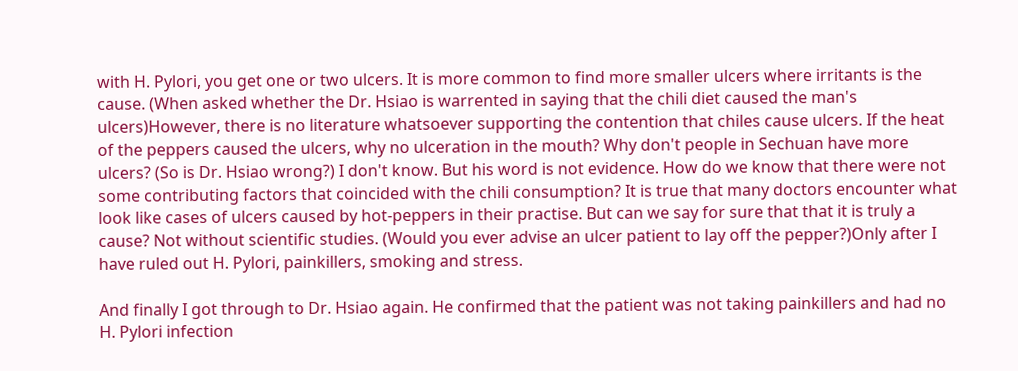with H. Pylori, you get one or two ulcers. It is more common to find more smaller ulcers where irritants is the cause. (When asked whether the Dr. Hsiao is warrented in saying that the chili diet caused the man's ulcers)However, there is no literature whatsoever supporting the contention that chiles cause ulcers. If the heat of the peppers caused the ulcers, why no ulceration in the mouth? Why don't people in Sechuan have more ulcers? (So is Dr. Hsiao wrong?) I don't know. But his word is not evidence. How do we know that there were not some contributing factors that coincided with the chili consumption? It is true that many doctors encounter what look like cases of ulcers caused by hot-peppers in their practise. But can we say for sure that that it is truly a cause? Not without scientific studies. (Would you ever advise an ulcer patient to lay off the pepper?)Only after I have ruled out H. Pylori, painkillers, smoking and stress.

And finally I got through to Dr. Hsiao again. He confirmed that the patient was not taking painkillers and had no H. Pylori infection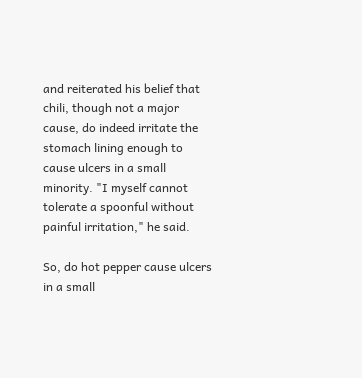and reiterated his belief that chili, though not a major cause, do indeed irritate the stomach lining enough to cause ulcers in a small minority. "I myself cannot tolerate a spoonful without painful irritation," he said.

So, do hot pepper cause ulcers in a small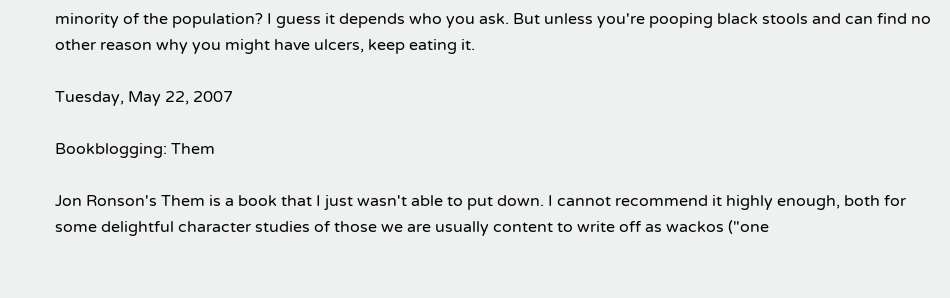minority of the population? I guess it depends who you ask. But unless you're pooping black stools and can find no other reason why you might have ulcers, keep eating it.

Tuesday, May 22, 2007

Bookblogging: Them

Jon Ronson's Them is a book that I just wasn't able to put down. I cannot recommend it highly enough, both for some delightful character studies of those we are usually content to write off as wackos ("one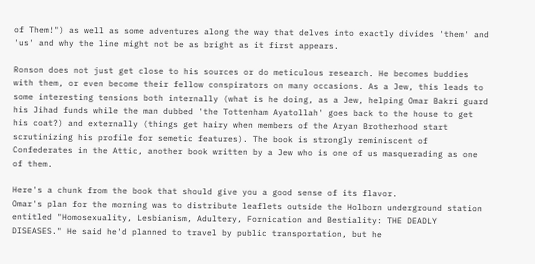of Them!") as well as some adventures along the way that delves into exactly divides 'them' and 'us' and why the line might not be as bright as it first appears.

Ronson does not just get close to his sources or do meticulous research. He becomes buddies with them, or even become their fellow conspirators on many occasions. As a Jew, this leads to some interesting tensions both internally (what is he doing, as a Jew, helping Omar Bakri guard his Jihad funds while the man dubbed 'the Tottenham Ayatollah' goes back to the house to get his coat?) and externally (things get hairy when members of the Aryan Brotherhood start scrutinizing his profile for semetic features). The book is strongly reminiscent of Confederates in the Attic, another book written by a Jew who is one of us masquerading as one of them.

Here's a chunk from the book that should give you a good sense of its flavor.
Omar's plan for the morning was to distribute leaflets outside the Holborn underground station entitled "Homosexuality, Lesbianism, Adultery, Fornication and Bestiality: THE DEADLY DISEASES." He said he'd planned to travel by public transportation, but he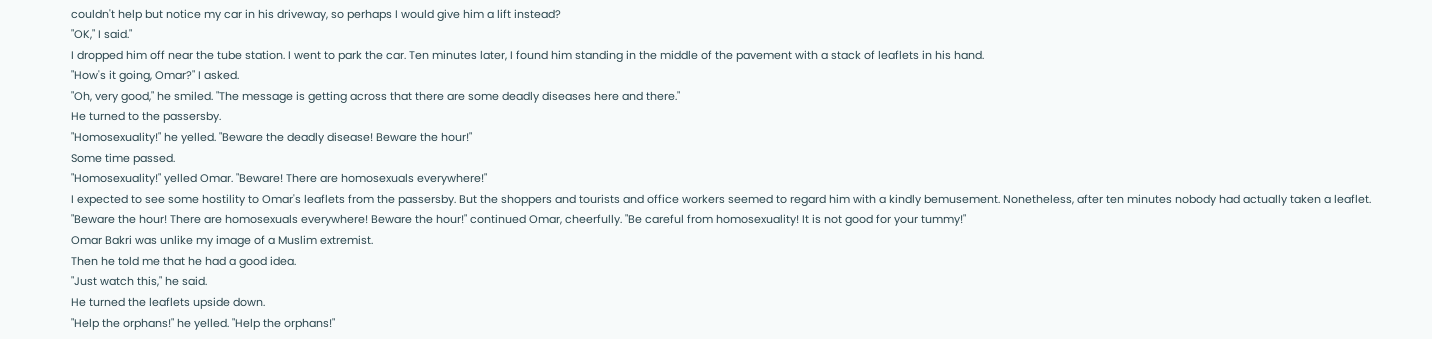couldn't help but notice my car in his driveway, so perhaps I would give him a lift instead?
"OK," I said."
I dropped him off near the tube station. I went to park the car. Ten minutes later, I found him standing in the middle of the pavement with a stack of leaflets in his hand.
"How's it going, Omar?" I asked.
"Oh, very good," he smiled. "The message is getting across that there are some deadly diseases here and there."
He turned to the passersby.
"Homosexuality!" he yelled. "Beware the deadly disease! Beware the hour!"
Some time passed.
"Homosexuality!" yelled Omar. "Beware! There are homosexuals everywhere!"
I expected to see some hostility to Omar's leaflets from the passersby. But the shoppers and tourists and office workers seemed to regard him with a kindly bemusement. Nonetheless, after ten minutes nobody had actually taken a leaflet.
"Beware the hour! There are homosexuals everywhere! Beware the hour!" continued Omar, cheerfully. "Be careful from homosexuality! It is not good for your tummy!"
Omar Bakri was unlike my image of a Muslim extremist.
Then he told me that he had a good idea.
"Just watch this," he said.
He turned the leaflets upside down.
"Help the orphans!" he yelled. "Help the orphans!"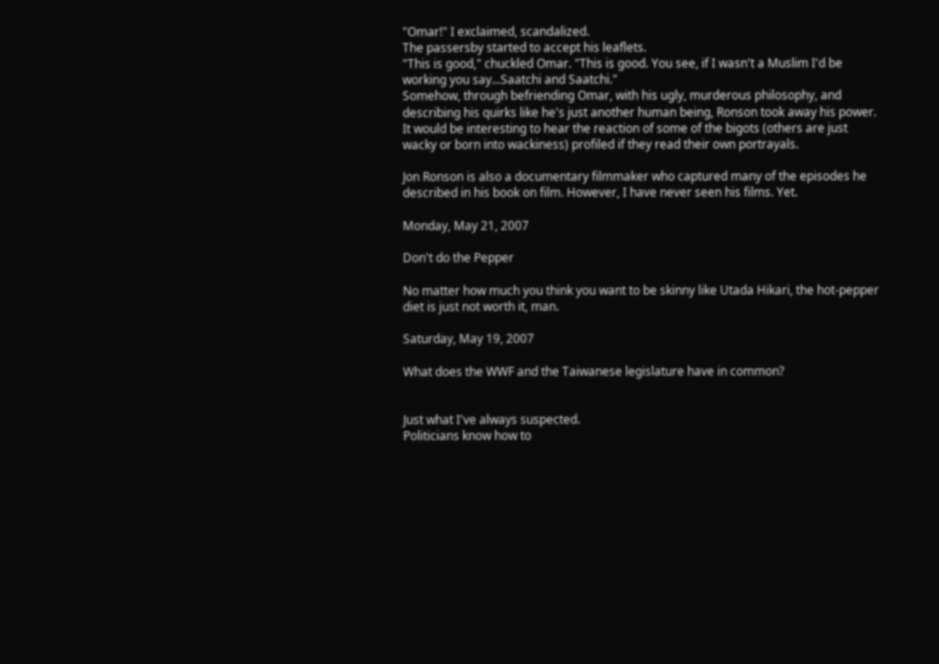"Omar!" I exclaimed, scandalized.
The passersby started to accept his leaflets.
"This is good," chuckled Omar. "This is good. You see, if I wasn't a Muslim I'd be working you say...Saatchi and Saatchi."
Somehow, through befriending Omar, with his ugly, murderous philosophy, and describing his quirks like he's just another human being, Ronson took away his power. It would be interesting to hear the reaction of some of the bigots (others are just wacky or born into wackiness) profiled if they read their own portrayals.

Jon Ronson is also a documentary filmmaker who captured many of the episodes he described in his book on film. However, I have never seen his films. Yet.

Monday, May 21, 2007

Don't do the Pepper

No matter how much you think you want to be skinny like Utada Hikari, the hot-pepper diet is just not worth it, man.

Saturday, May 19, 2007

What does the WWF and the Taiwanese legislature have in common?


Just what I've always suspected.
Politicians know how to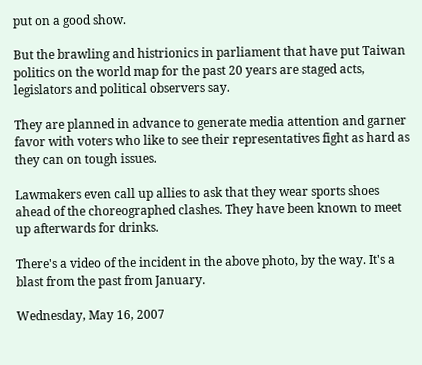put on a good show.

But the brawling and histrionics in parliament that have put Taiwan politics on the world map for the past 20 years are staged acts, legislators and political observers say.

They are planned in advance to generate media attention and garner favor with voters who like to see their representatives fight as hard as they can on tough issues.

Lawmakers even call up allies to ask that they wear sports shoes ahead of the choreographed clashes. They have been known to meet up afterwards for drinks.

There's a video of the incident in the above photo, by the way. It's a blast from the past from January.

Wednesday, May 16, 2007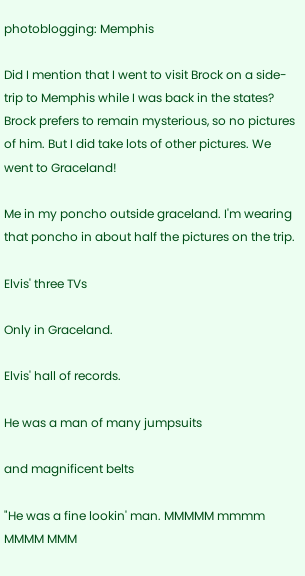photoblogging: Memphis

Did I mention that I went to visit Brock on a side-trip to Memphis while I was back in the states? Brock prefers to remain mysterious, so no pictures of him. But I did take lots of other pictures. We went to Graceland!

Me in my poncho outside graceland. I'm wearing that poncho in about half the pictures on the trip.

Elvis' three TVs

Only in Graceland.

Elvis' hall of records.

He was a man of many jumpsuits

and magnificent belts

"He was a fine lookin' man. MMMMM mmmm MMMM MMM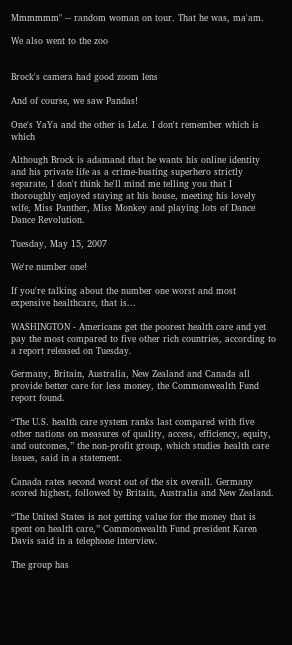Mmmmmm" -- random woman on tour. That he was, ma'am.

We also went to the zoo


Brock's camera had good zoom lens

And of course, we saw Pandas!

One's YaYa and the other is LeLe. I don't remember which is which

Although Brock is adamand that he wants his online identity and his private life as a crime-busting superhero strictly separate, I don't think he'll mind me telling you that I thoroughly enjoyed staying at his house, meeting his lovely wife, Miss Panther, Miss Monkey and playing lots of Dance Dance Revolution.

Tuesday, May 15, 2007

We're number one!

If you're talking about the number one worst and most expensive healthcare, that is...

WASHINGTON - Americans get the poorest health care and yet pay the most compared to five other rich countries, according to a report released on Tuesday.

Germany, Britain, Australia, New Zealand and Canada all provide better care for less money, the Commonwealth Fund report found.

“The U.S. health care system ranks last compared with five other nations on measures of quality, access, efficiency, equity, and outcomes,” the non-profit group, which studies health care issues, said in a statement.

Canada rates second worst out of the six overall. Germany scored highest, followed by Britain, Australia and New Zealand.

“The United States is not getting value for the money that is spent on health care,” Commonwealth Fund president Karen Davis said in a telephone interview.

The group has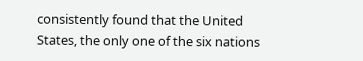consistently found that the United States, the only one of the six nations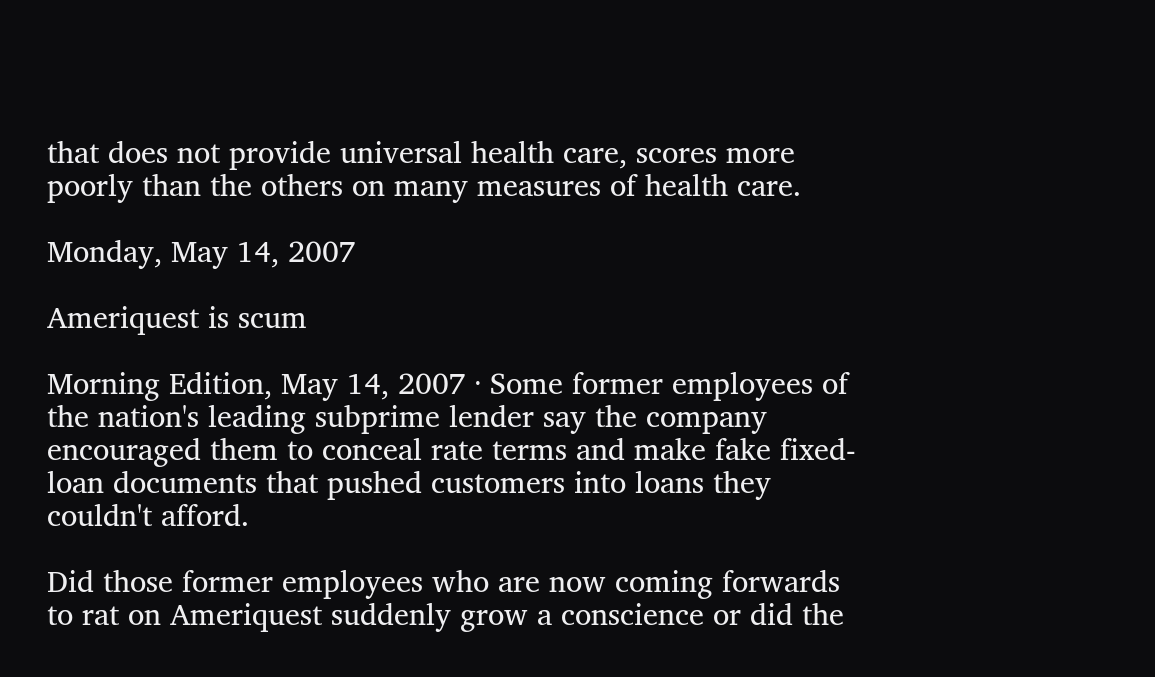that does not provide universal health care, scores more poorly than the others on many measures of health care.

Monday, May 14, 2007

Ameriquest is scum

Morning Edition, May 14, 2007 · Some former employees of the nation's leading subprime lender say the company encouraged them to conceal rate terms and make fake fixed-loan documents that pushed customers into loans they couldn't afford.

Did those former employees who are now coming forwards to rat on Ameriquest suddenly grow a conscience or did the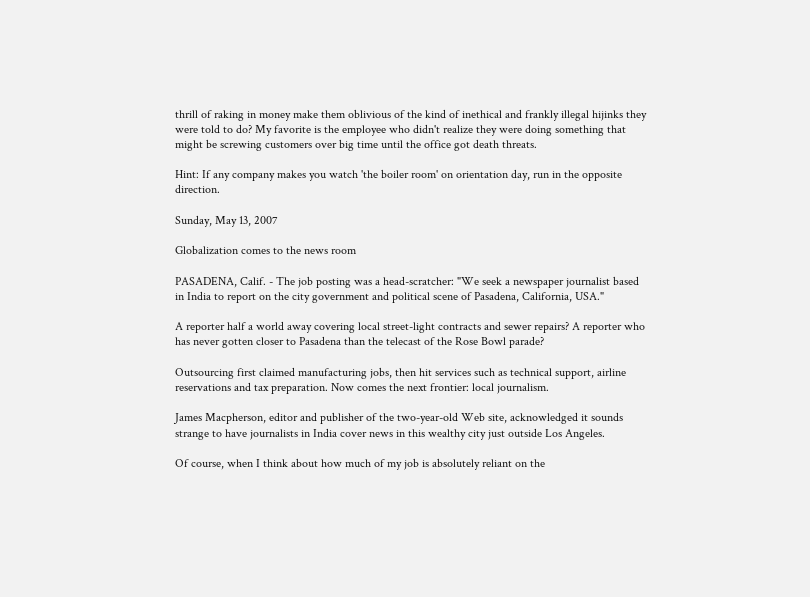thrill of raking in money make them oblivious of the kind of inethical and frankly illegal hijinks they were told to do? My favorite is the employee who didn't realize they were doing something that might be screwing customers over big time until the office got death threats.

Hint: If any company makes you watch 'the boiler room' on orientation day, run in the opposite direction.

Sunday, May 13, 2007

Globalization comes to the news room

PASADENA, Calif. - The job posting was a head-scratcher: "We seek a newspaper journalist based in India to report on the city government and political scene of Pasadena, California, USA."

A reporter half a world away covering local street-light contracts and sewer repairs? A reporter who has never gotten closer to Pasadena than the telecast of the Rose Bowl parade?

Outsourcing first claimed manufacturing jobs, then hit services such as technical support, airline reservations and tax preparation. Now comes the next frontier: local journalism.

James Macpherson, editor and publisher of the two-year-old Web site, acknowledged it sounds strange to have journalists in India cover news in this wealthy city just outside Los Angeles.

Of course, when I think about how much of my job is absolutely reliant on the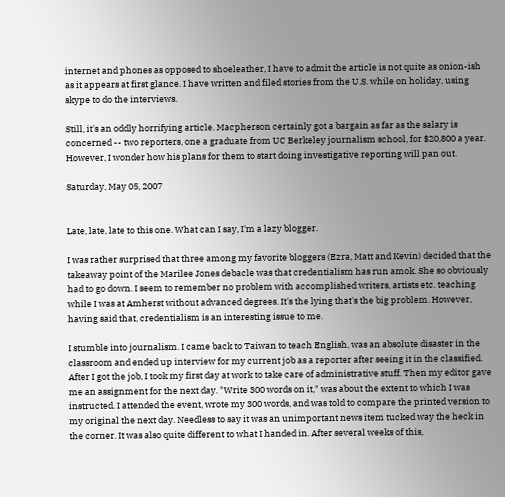internet and phones as opposed to shoeleather, I have to admit the article is not quite as onion-ish as it appears at first glance. I have written and filed stories from the U.S. while on holiday, using skype to do the interviews.

Still, it's an oddly horrifying article. Macpherson certainly got a bargain as far as the salary is concerned -- two reporters, one a graduate from UC Berkeley journalism school, for $20,800 a year. However, I wonder how his plans for them to start doing investigative reporting will pan out.

Saturday, May 05, 2007


Late, late, late to this one. What can I say, I'm a lazy blogger.

I was rather surprised that three among my favorite bloggers (Ezra, Matt and Kevin) decided that the takeaway point of the Marilee Jones debacle was that credentialism has run amok. She so obviously had to go down. I seem to remember no problem with accomplished writers, artists etc. teaching while I was at Amherst without advanced degrees. It's the lying that's the big problem. However, having said that, credentialism is an interesting issue to me.

I stumble into journalism. I came back to Taiwan to teach English, was an absolute disaster in the classroom and ended up interview for my current job as a reporter after seeing it in the classified. After I got the job, I took my first day at work to take care of administrative stuff. Then my editor gave me an assignment for the next day. "Write 300 words on it," was about the extent to which I was instructed. I attended the event, wrote my 300 words, and was told to compare the printed version to my original the next day. Needless to say it was an unimportant news item tucked way the heck in the corner. It was also quite different to what I handed in. After several weeks of this,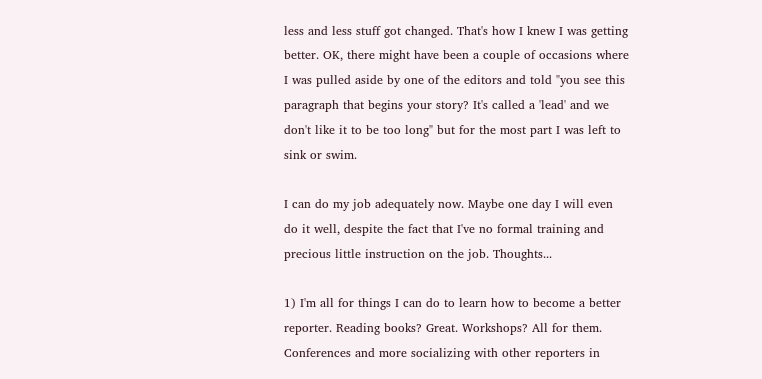less and less stuff got changed. That's how I knew I was getting better. OK, there might have been a couple of occasions where I was pulled aside by one of the editors and told "you see this paragraph that begins your story? It's called a 'lead' and we don't like it to be too long" but for the most part I was left to sink or swim.

I can do my job adequately now. Maybe one day I will even do it well, despite the fact that I've no formal training and precious little instruction on the job. Thoughts...

1) I'm all for things I can do to learn how to become a better reporter. Reading books? Great. Workshops? All for them. Conferences and more socializing with other reporters in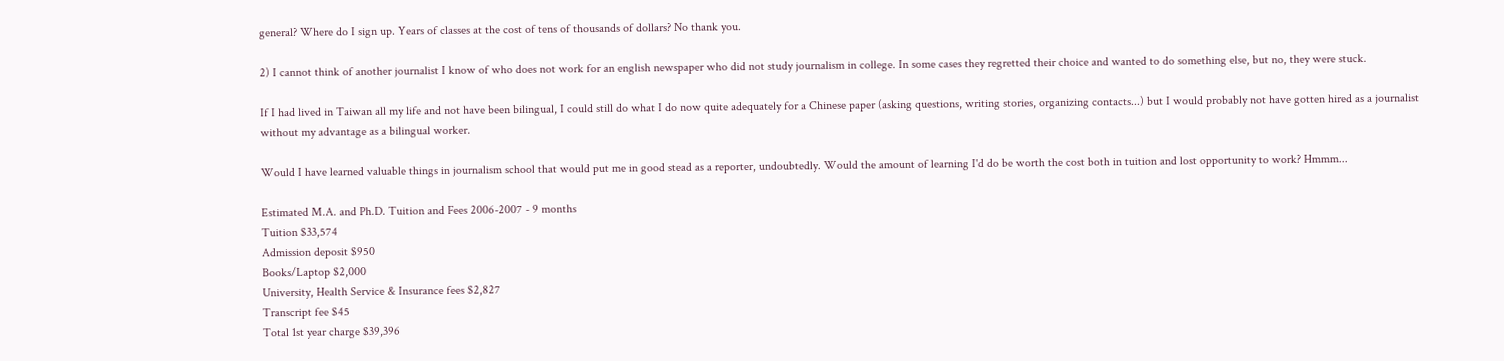general? Where do I sign up. Years of classes at the cost of tens of thousands of dollars? No thank you.

2) I cannot think of another journalist I know of who does not work for an english newspaper who did not study journalism in college. In some cases they regretted their choice and wanted to do something else, but no, they were stuck.

If I had lived in Taiwan all my life and not have been bilingual, I could still do what I do now quite adequately for a Chinese paper (asking questions, writing stories, organizing contacts...) but I would probably not have gotten hired as a journalist without my advantage as a bilingual worker.

Would I have learned valuable things in journalism school that would put me in good stead as a reporter, undoubtedly. Would the amount of learning I'd do be worth the cost both in tuition and lost opportunity to work? Hmmm...

Estimated M.A. and Ph.D. Tuition and Fees 2006-2007 - 9 months
Tuition $33,574
Admission deposit $950
Books/Laptop $2,000
University, Health Service & Insurance fees $2,827
Transcript fee $45
Total 1st year charge $39,396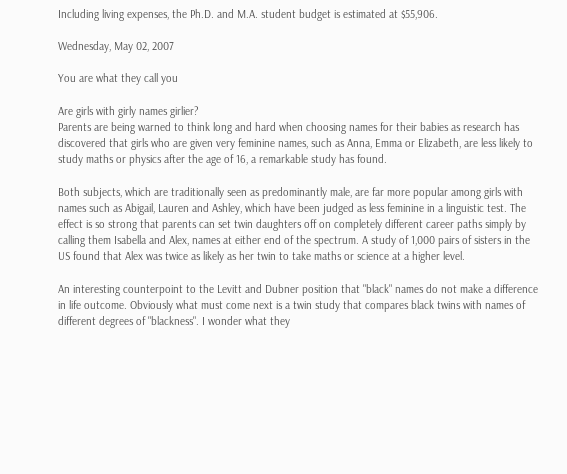Including living expenses, the Ph.D. and M.A. student budget is estimated at $55,906.

Wednesday, May 02, 2007

You are what they call you

Are girls with girly names girlier?
Parents are being warned to think long and hard when choosing names for their babies as research has discovered that girls who are given very feminine names, such as Anna, Emma or Elizabeth, are less likely to study maths or physics after the age of 16, a remarkable study has found.

Both subjects, which are traditionally seen as predominantly male, are far more popular among girls with names such as Abigail, Lauren and Ashley, which have been judged as less feminine in a linguistic test. The effect is so strong that parents can set twin daughters off on completely different career paths simply by calling them Isabella and Alex, names at either end of the spectrum. A study of 1,000 pairs of sisters in the US found that Alex was twice as likely as her twin to take maths or science at a higher level.

An interesting counterpoint to the Levitt and Dubner position that "black" names do not make a difference in life outcome. Obviously what must come next is a twin study that compares black twins with names of different degrees of "blackness". I wonder what they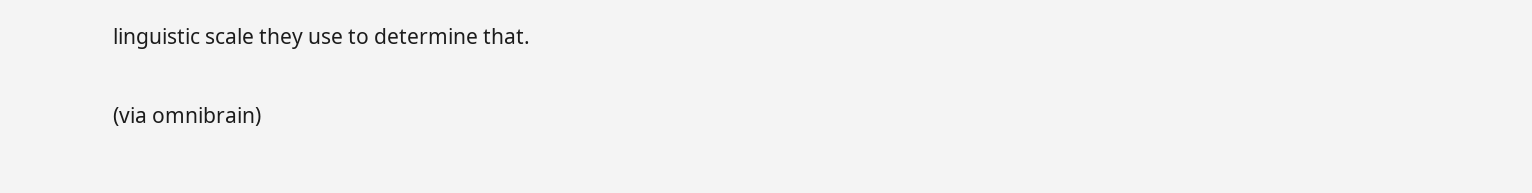linguistic scale they use to determine that.

(via omnibrain)